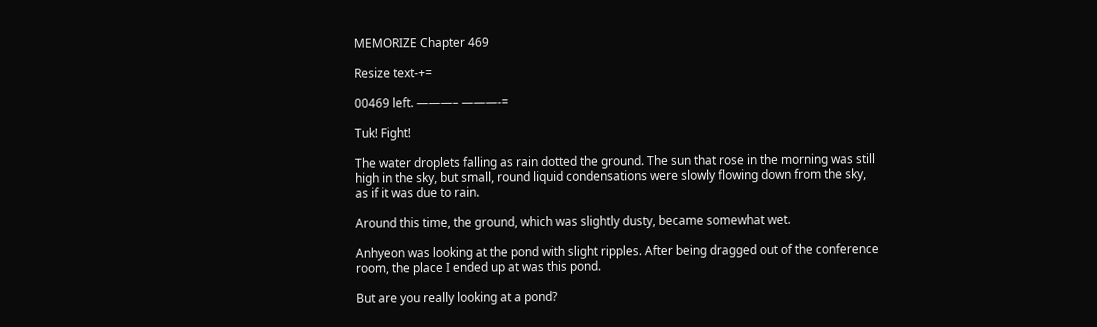MEMORIZE Chapter 469

Resize text-+=

00469 left. ———– ———-=

Tuk! Fight!

The water droplets falling as rain dotted the ground. The sun that rose in the morning was still high in the sky, but small, round liquid condensations were slowly flowing down from the sky, as if it was due to rain.

Around this time, the ground, which was slightly dusty, became somewhat wet.

Anhyeon was looking at the pond with slight ripples. After being dragged out of the conference room, the place I ended up at was this pond.

But are you really looking at a pond?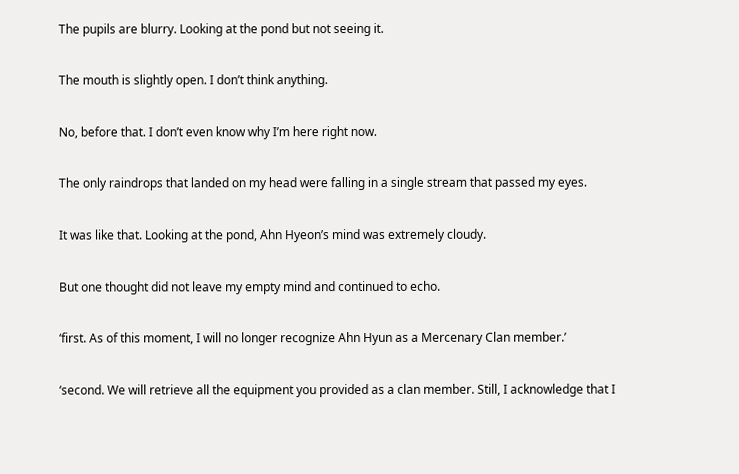The pupils are blurry. Looking at the pond but not seeing it.

The mouth is slightly open. I don’t think anything.

No, before that. I don’t even know why I’m here right now.

The only raindrops that landed on my head were falling in a single stream that passed my eyes.

It was like that. Looking at the pond, Ahn Hyeon’s mind was extremely cloudy.

But one thought did not leave my empty mind and continued to echo.

‘first. As of this moment, I will no longer recognize Ahn Hyun as a Mercenary Clan member.’

‘second. We will retrieve all the equipment you provided as a clan member. Still, I acknowledge that I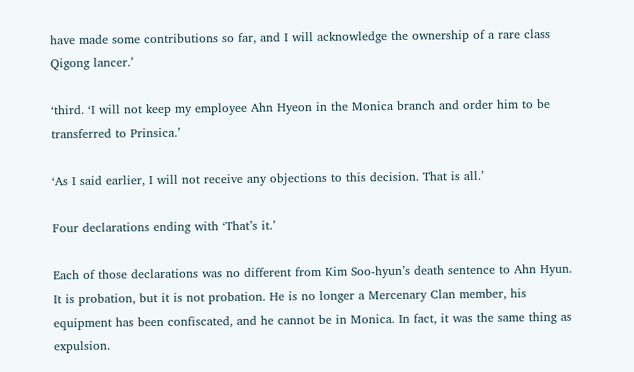have made some contributions so far, and I will acknowledge the ownership of a rare class Qigong lancer.’

‘third. ‘I will not keep my employee Ahn Hyeon in the Monica branch and order him to be transferred to Prinsica.’

‘As I said earlier, I will not receive any objections to this decision. That is all.’

Four declarations ending with ‘That’s it.’

Each of those declarations was no different from Kim Soo-hyun’s death sentence to Ahn Hyun. It is probation, but it is not probation. He is no longer a Mercenary Clan member, his equipment has been confiscated, and he cannot be in Monica. In fact, it was the same thing as expulsion.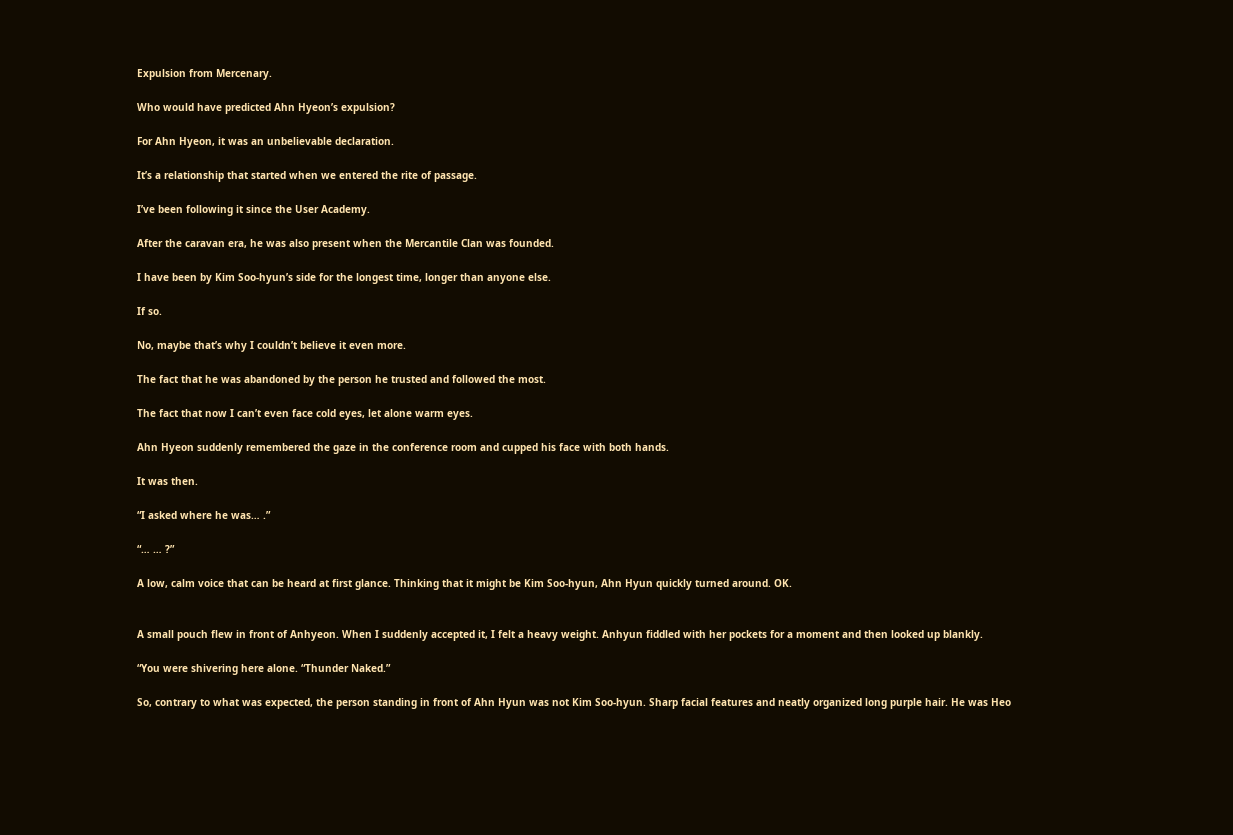Expulsion from Mercenary.

Who would have predicted Ahn Hyeon’s expulsion?

For Ahn Hyeon, it was an unbelievable declaration.

It’s a relationship that started when we entered the rite of passage.

I’ve been following it since the User Academy.

After the caravan era, he was also present when the Mercantile Clan was founded.

I have been by Kim Soo-hyun’s side for the longest time, longer than anyone else.

If so.

No, maybe that’s why I couldn’t believe it even more.

The fact that he was abandoned by the person he trusted and followed the most.

The fact that now I can’t even face cold eyes, let alone warm eyes.

Ahn Hyeon suddenly remembered the gaze in the conference room and cupped his face with both hands.

It was then.

“I asked where he was… .”

“… … ?”

A low, calm voice that can be heard at first glance. Thinking that it might be Kim Soo-hyun, Ahn Hyun quickly turned around. OK.


A small pouch flew in front of Anhyeon. When I suddenly accepted it, I felt a heavy weight. Anhyun fiddled with her pockets for a moment and then looked up blankly.

“You were shivering here alone. “Thunder Naked.”

So, contrary to what was expected, the person standing in front of Ahn Hyun was not Kim Soo-hyun. Sharp facial features and neatly organized long purple hair. He was Heo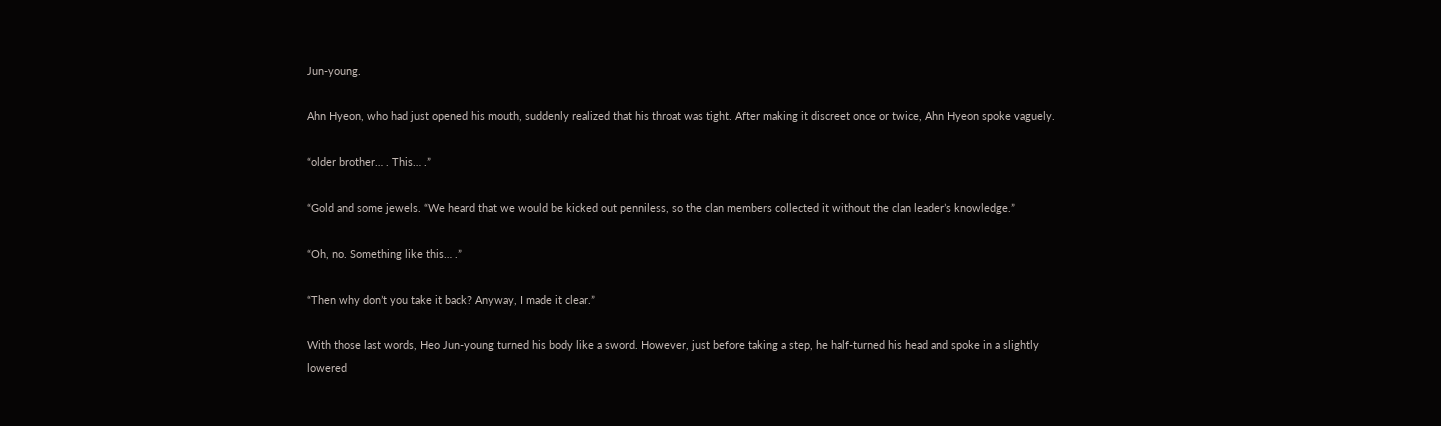Jun-young.

Ahn Hyeon, who had just opened his mouth, suddenly realized that his throat was tight. After making it discreet once or twice, Ahn Hyeon spoke vaguely.

“older brother… . This… .”

“Gold and some jewels. “We heard that we would be kicked out penniless, so the clan members collected it without the clan leader’s knowledge.”

“Oh, no. Something like this… .”

“Then why don’t you take it back? Anyway, I made it clear.”

With those last words, Heo Jun-young turned his body like a sword. However, just before taking a step, he half-turned his head and spoke in a slightly lowered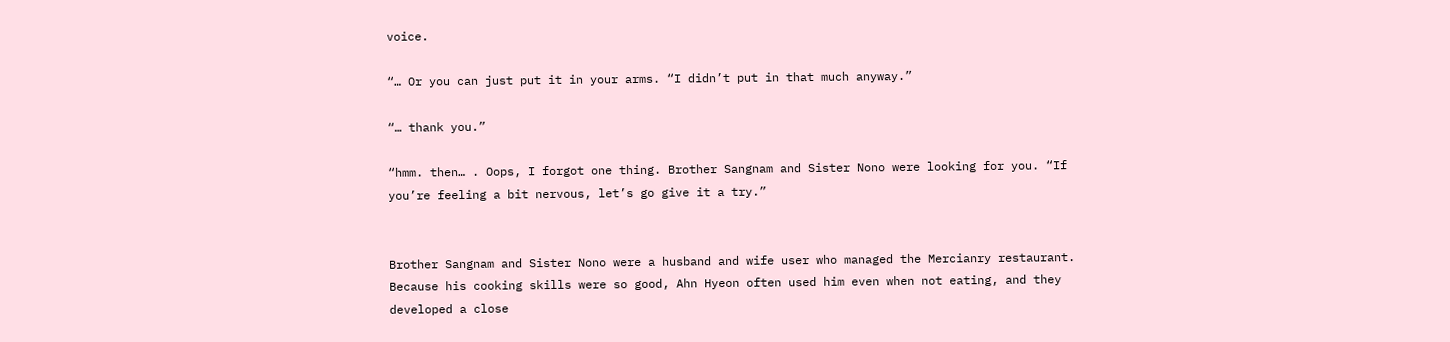voice.

“… Or you can just put it in your arms. “I didn’t put in that much anyway.”

“… thank you.”

“hmm. then… . Oops, I forgot one thing. Brother Sangnam and Sister Nono were looking for you. “If you’re feeling a bit nervous, let’s go give it a try.”


Brother Sangnam and Sister Nono were a husband and wife user who managed the Mercianry restaurant. Because his cooking skills were so good, Ahn Hyeon often used him even when not eating, and they developed a close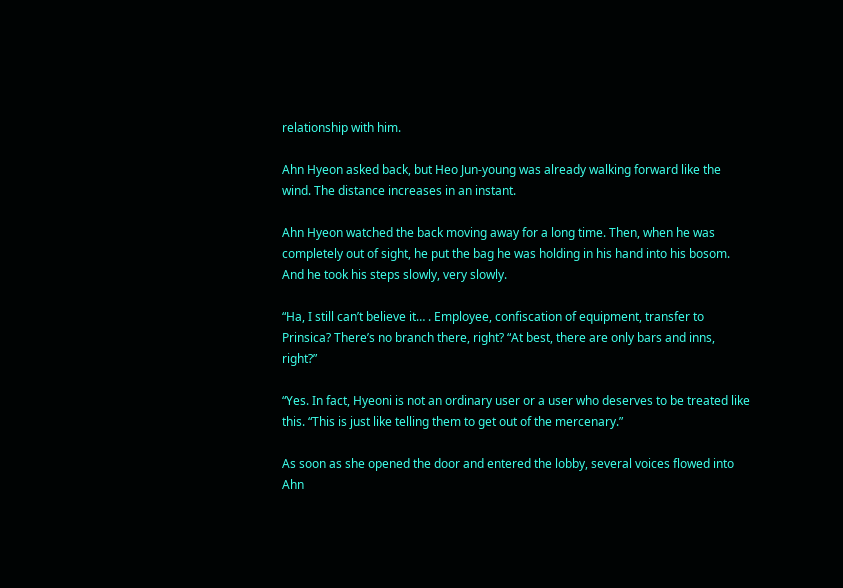relationship with him.

Ahn Hyeon asked back, but Heo Jun-young was already walking forward like the wind. The distance increases in an instant.

Ahn Hyeon watched the back moving away for a long time. Then, when he was completely out of sight, he put the bag he was holding in his hand into his bosom. And he took his steps slowly, very slowly.

“Ha, I still can’t believe it… . Employee, confiscation of equipment, transfer to Prinsica? There’s no branch there, right? “At best, there are only bars and inns, right?”

“Yes. In fact, Hyeoni is not an ordinary user or a user who deserves to be treated like this. “This is just like telling them to get out of the mercenary.”

As soon as she opened the door and entered the lobby, several voices flowed into Ahn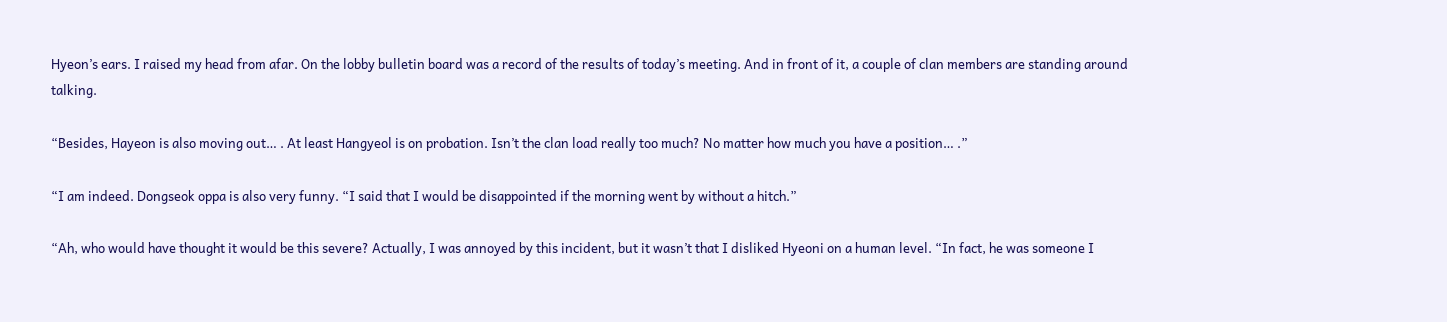Hyeon’s ears. I raised my head from afar. On the lobby bulletin board was a record of the results of today’s meeting. And in front of it, a couple of clan members are standing around talking.

“Besides, Hayeon is also moving out… . At least Hangyeol is on probation. Isn’t the clan load really too much? No matter how much you have a position… .”

“I am indeed. Dongseok oppa is also very funny. “I said that I would be disappointed if the morning went by without a hitch.”

“Ah, who would have thought it would be this severe? Actually, I was annoyed by this incident, but it wasn’t that I disliked Hyeoni on a human level. “In fact, he was someone I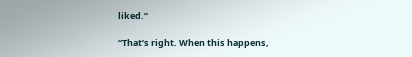liked.”

“That’s right. When this happens,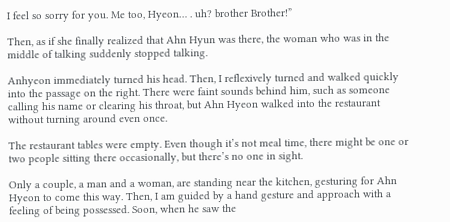I feel so sorry for you. Me too, Hyeon… . uh? brother Brother!”

Then, as if she finally realized that Ahn Hyun was there, the woman who was in the middle of talking suddenly stopped talking.

Anhyeon immediately turned his head. Then, I reflexively turned and walked quickly into the passage on the right. There were faint sounds behind him, such as someone calling his name or clearing his throat, but Ahn Hyeon walked into the restaurant without turning around even once.

The restaurant tables were empty. Even though it’s not meal time, there might be one or two people sitting there occasionally, but there’s no one in sight.

Only a couple, a man and a woman, are standing near the kitchen, gesturing for Ahn Hyeon to come this way. Then, I am guided by a hand gesture and approach with a feeling of being possessed. Soon, when he saw the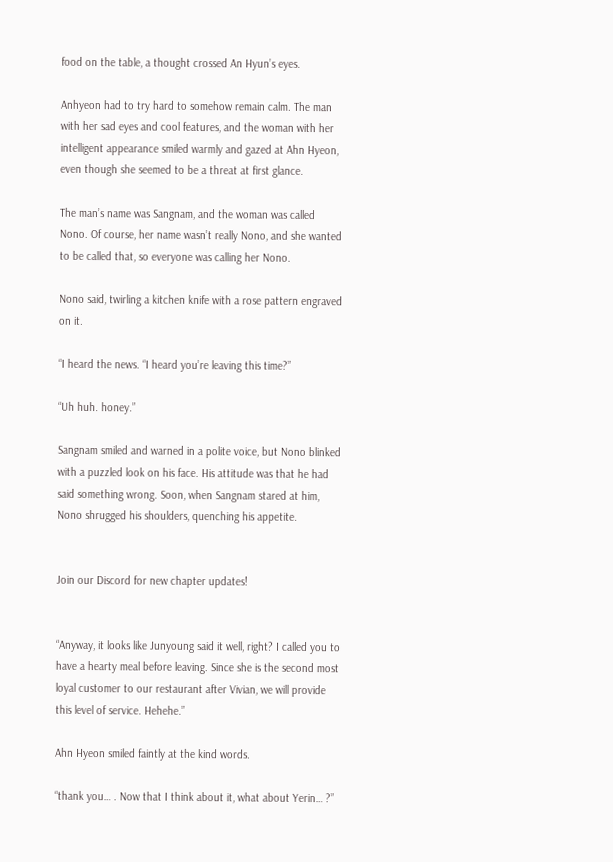food on the table, a thought crossed An Hyun’s eyes.

Anhyeon had to try hard to somehow remain calm. The man with her sad eyes and cool features, and the woman with her intelligent appearance smiled warmly and gazed at Ahn Hyeon, even though she seemed to be a threat at first glance.

The man’s name was Sangnam, and the woman was called Nono. Of course, her name wasn’t really Nono, and she wanted to be called that, so everyone was calling her Nono.

Nono said, twirling a kitchen knife with a rose pattern engraved on it.

“I heard the news. “I heard you’re leaving this time?”

“Uh huh. honey.”

Sangnam smiled and warned in a polite voice, but Nono blinked with a puzzled look on his face. His attitude was that he had said something wrong. Soon, when Sangnam stared at him, Nono shrugged his shoulders, quenching his appetite.


Join our Discord for new chapter updates!


“Anyway, it looks like Junyoung said it well, right? I called you to have a hearty meal before leaving. Since she is the second most loyal customer to our restaurant after Vivian, we will provide this level of service. Hehehe.”

Ahn Hyeon smiled faintly at the kind words.

“thank you… . Now that I think about it, what about Yerin… ?”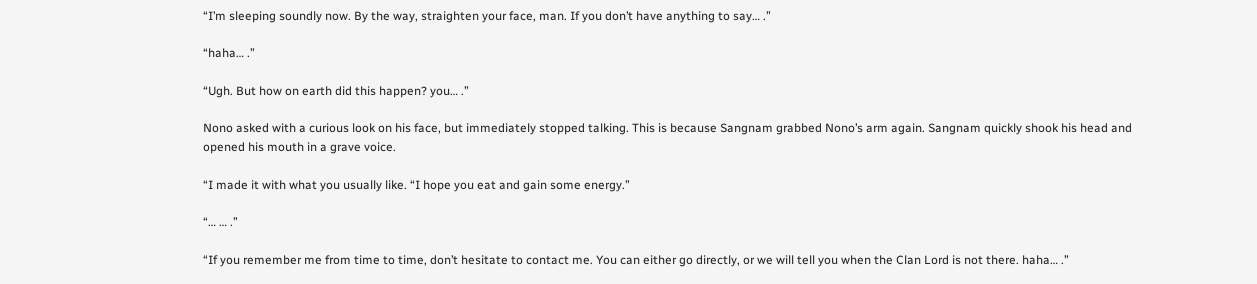“I’m sleeping soundly now. By the way, straighten your face, man. If you don’t have anything to say… .”

“haha… .”

“Ugh. But how on earth did this happen? you… .”

Nono asked with a curious look on his face, but immediately stopped talking. This is because Sangnam grabbed Nono’s arm again. Sangnam quickly shook his head and opened his mouth in a grave voice.

“I made it with what you usually like. “I hope you eat and gain some energy.”

“… … .”

“If you remember me from time to time, don’t hesitate to contact me. You can either go directly, or we will tell you when the Clan Lord is not there. haha… .”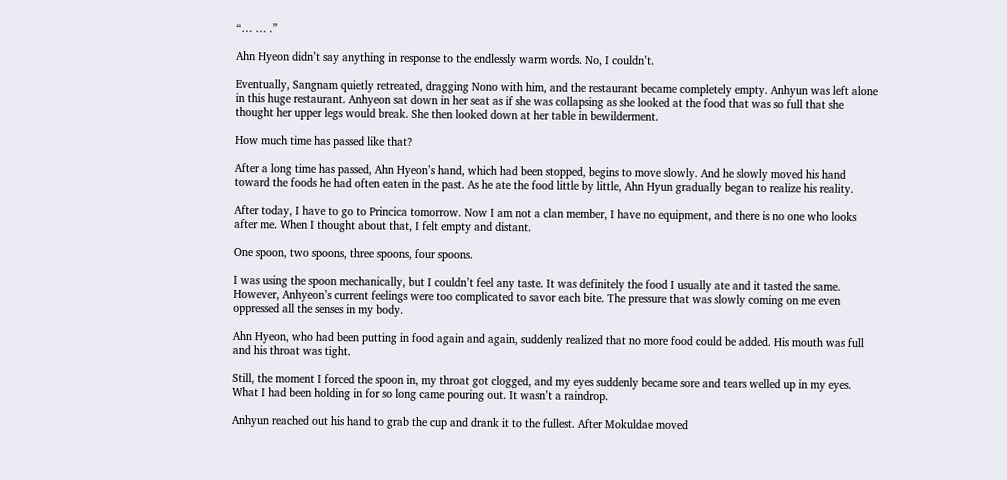“… … .”

Ahn Hyeon didn’t say anything in response to the endlessly warm words. No, I couldn’t.

Eventually, Sangnam quietly retreated, dragging Nono with him, and the restaurant became completely empty. Anhyun was left alone in this huge restaurant. Anhyeon sat down in her seat as if she was collapsing as she looked at the food that was so full that she thought her upper legs would break. She then looked down at her table in bewilderment.

How much time has passed like that?

After a long time has passed, Ahn Hyeon’s hand, which had been stopped, begins to move slowly. And he slowly moved his hand toward the foods he had often eaten in the past. As he ate the food little by little, Ahn Hyun gradually began to realize his reality.

After today, I have to go to Princica tomorrow. Now I am not a clan member, I have no equipment, and there is no one who looks after me. When I thought about that, I felt empty and distant.

One spoon, two spoons, three spoons, four spoons.

I was using the spoon mechanically, but I couldn’t feel any taste. It was definitely the food I usually ate and it tasted the same. However, Anhyeon’s current feelings were too complicated to savor each bite. The pressure that was slowly coming on me even oppressed all the senses in my body.

Ahn Hyeon, who had been putting in food again and again, suddenly realized that no more food could be added. His mouth was full and his throat was tight.

Still, the moment I forced the spoon in, my throat got clogged, and my eyes suddenly became sore and tears welled up in my eyes. What I had been holding in for so long came pouring out. It wasn’t a raindrop.

Anhyun reached out his hand to grab the cup and drank it to the fullest. After Mokuldae moved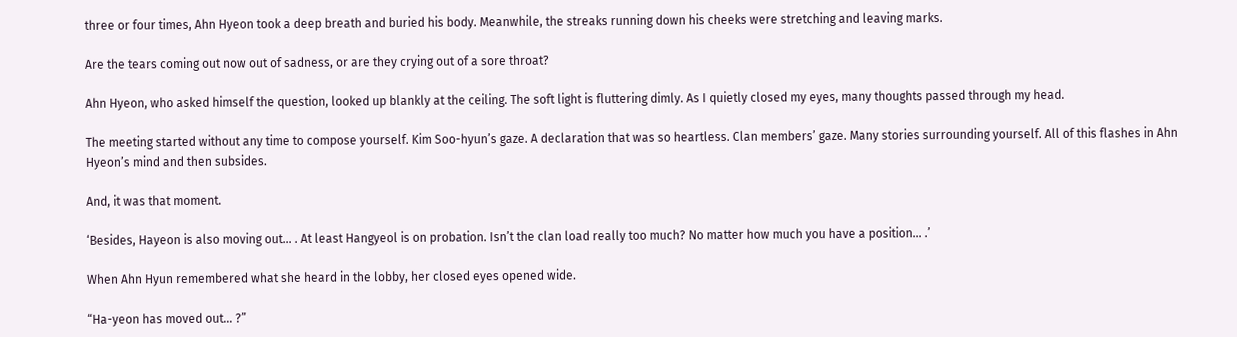three or four times, Ahn Hyeon took a deep breath and buried his body. Meanwhile, the streaks running down his cheeks were stretching and leaving marks.

Are the tears coming out now out of sadness, or are they crying out of a sore throat?

Ahn Hyeon, who asked himself the question, looked up blankly at the ceiling. The soft light is fluttering dimly. As I quietly closed my eyes, many thoughts passed through my head.

The meeting started without any time to compose yourself. Kim Soo-hyun’s gaze. A declaration that was so heartless. Clan members’ gaze. Many stories surrounding yourself. All of this flashes in Ahn Hyeon’s mind and then subsides.

And, it was that moment.

‘Besides, Hayeon is also moving out… . At least Hangyeol is on probation. Isn’t the clan load really too much? No matter how much you have a position… .’

When Ahn Hyun remembered what she heard in the lobby, her closed eyes opened wide.

“Ha-yeon has moved out… ?”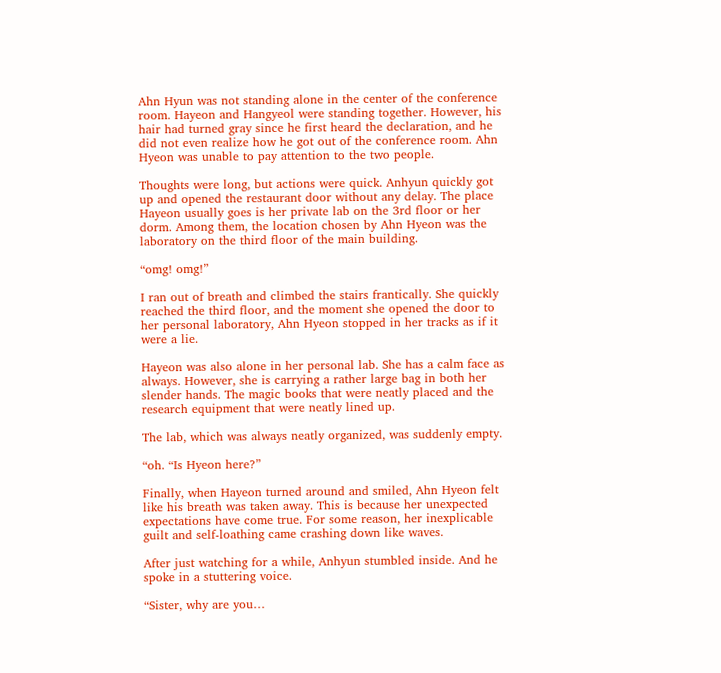Ahn Hyun was not standing alone in the center of the conference room. Hayeon and Hangyeol were standing together. However, his hair had turned gray since he first heard the declaration, and he did not even realize how he got out of the conference room. Ahn Hyeon was unable to pay attention to the two people.

Thoughts were long, but actions were quick. Anhyun quickly got up and opened the restaurant door without any delay. The place Hayeon usually goes is her private lab on the 3rd floor or her dorm. Among them, the location chosen by Ahn Hyeon was the laboratory on the third floor of the main building.

“omg! omg!”

I ran out of breath and climbed the stairs frantically. She quickly reached the third floor, and the moment she opened the door to her personal laboratory, Ahn Hyeon stopped in her tracks as if it were a lie.

Hayeon was also alone in her personal lab. She has a calm face as always. However, she is carrying a rather large bag in both her slender hands. The magic books that were neatly placed and the research equipment that were neatly lined up.

The lab, which was always neatly organized, was suddenly empty.

“oh. “Is Hyeon here?”

Finally, when Hayeon turned around and smiled, Ahn Hyeon felt like his breath was taken away. This is because her unexpected expectations have come true. For some reason, her inexplicable guilt and self-loathing came crashing down like waves.

After just watching for a while, Anhyun stumbled inside. And he spoke in a stuttering voice.

“Sister, why are you…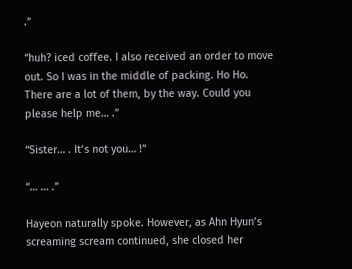.”

“huh? iced coffee. I also received an order to move out. So I was in the middle of packing. Ho Ho. There are a lot of them, by the way. Could you please help me… .”

“Sister… . It’s not you… !”

“… … .”

Hayeon naturally spoke. However, as Ahn Hyun’s screaming scream continued, she closed her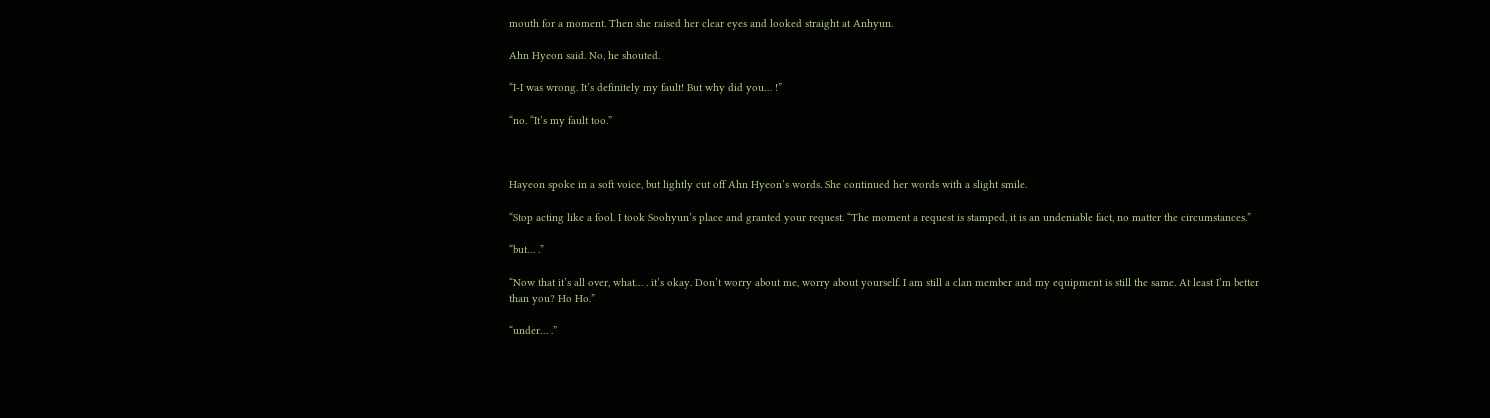mouth for a moment. Then she raised her clear eyes and looked straight at Anhyun.

Ahn Hyeon said. No, he shouted.

“I-I was wrong. It’s definitely my fault! But why did you… !”

“no. “It’s my fault too.”



Hayeon spoke in a soft voice, but lightly cut off Ahn Hyeon’s words. She continued her words with a slight smile.

“Stop acting like a fool. I took Soohyun’s place and granted your request. “The moment a request is stamped, it is an undeniable fact, no matter the circumstances.”

“but… .”

“Now that it’s all over, what… . it’s okay. Don’t worry about me, worry about yourself. I am still a clan member and my equipment is still the same. At least I’m better than you? Ho Ho.”

“under… .”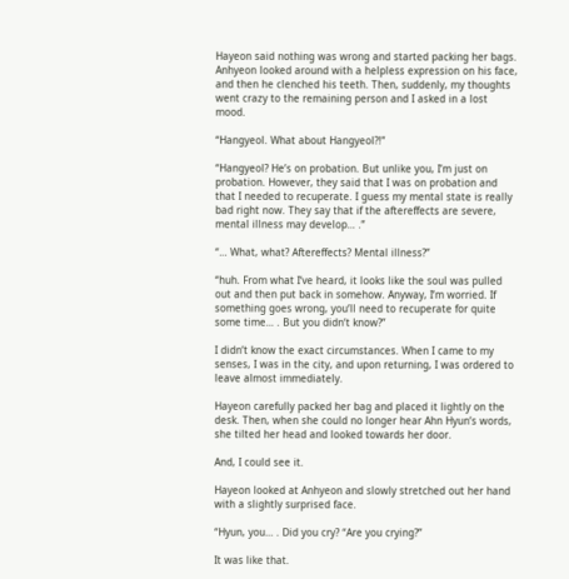Hayeon said nothing was wrong and started packing her bags. Anhyeon looked around with a helpless expression on his face, and then he clenched his teeth. Then, suddenly, my thoughts went crazy to the remaining person and I asked in a lost mood.

“Hangyeol. What about Hangyeol?!”

“Hangyeol? He’s on probation. But unlike you, I’m just on probation. However, they said that I was on probation and that I needed to recuperate. I guess my mental state is really bad right now. They say that if the aftereffects are severe, mental illness may develop… .”

“… What, what? Aftereffects? Mental illness?”

“huh. From what I’ve heard, it looks like the soul was pulled out and then put back in somehow. Anyway, I’m worried. If something goes wrong, you’ll need to recuperate for quite some time… . But you didn’t know?”

I didn’t know the exact circumstances. When I came to my senses, I was in the city, and upon returning, I was ordered to leave almost immediately.

Hayeon carefully packed her bag and placed it lightly on the desk. Then, when she could no longer hear Ahn Hyun’s words, she tilted her head and looked towards her door.

And, I could see it.

Hayeon looked at Anhyeon and slowly stretched out her hand with a slightly surprised face.

“Hyun, you… . Did you cry? “Are you crying?”

It was like that.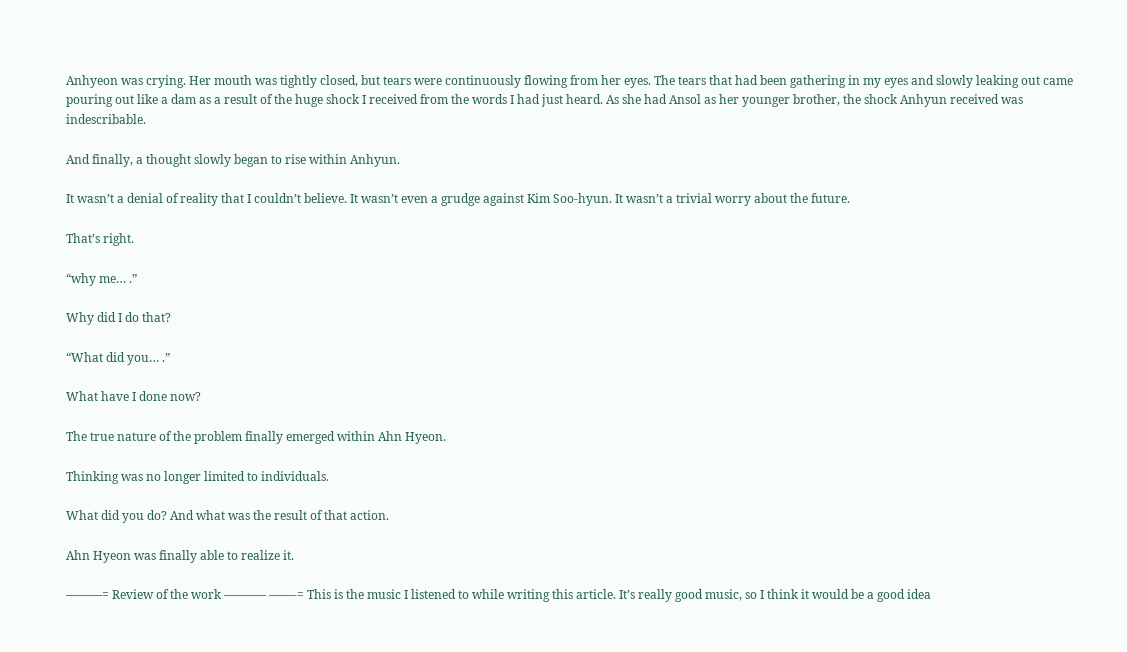Anhyeon was crying. Her mouth was tightly closed, but tears were continuously flowing from her eyes. The tears that had been gathering in my eyes and slowly leaking out came pouring out like a dam as a result of the huge shock I received from the words I had just heard. As she had Ansol as her younger brother, the shock Anhyun received was indescribable.

And finally, a thought slowly began to rise within Anhyun.

It wasn’t a denial of reality that I couldn’t believe. It wasn’t even a grudge against Kim Soo-hyun. It wasn’t a trivial worry about the future.

That’s right.

“why me… .”

Why did I do that?

“What did you… .”

What have I done now?

The true nature of the problem finally emerged within Ahn Hyeon.

Thinking was no longer limited to individuals.

What did you do? And what was the result of that action.

Ahn Hyeon was finally able to realize it.

———= Review of the work ———– ——-= This is the music I listened to while writing this article. It’s really good music, so I think it would be a good idea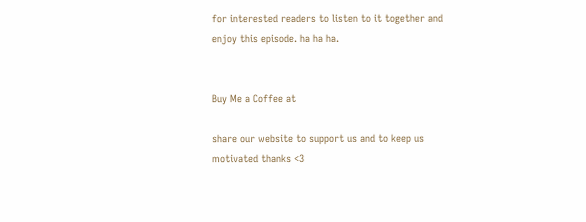for interested readers to listen to it together and enjoy this episode. ha ha ha.


Buy Me a Coffee at

share our website to support us and to keep us motivated thanks <3